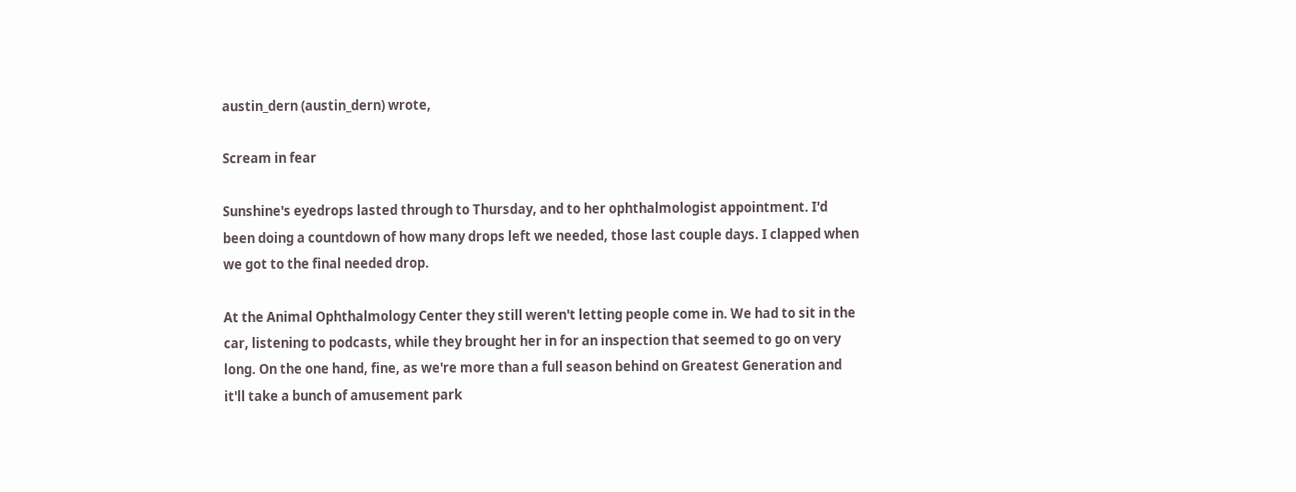austin_dern (austin_dern) wrote,

Scream in fear

Sunshine's eyedrops lasted through to Thursday, and to her ophthalmologist appointment. I'd been doing a countdown of how many drops left we needed, those last couple days. I clapped when we got to the final needed drop.

At the Animal Ophthalmology Center they still weren't letting people come in. We had to sit in the car, listening to podcasts, while they brought her in for an inspection that seemed to go on very long. On the one hand, fine, as we're more than a full season behind on Greatest Generation and it'll take a bunch of amusement park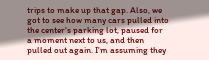trips to make up that gap. Also, we got to see how many cars pulled into the center's parking lot, paused for a moment next to us, and then pulled out again. I'm assuming they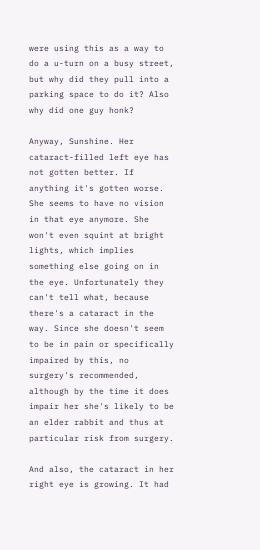were using this as a way to do a u-turn on a busy street, but why did they pull into a parking space to do it? Also why did one guy honk?

Anyway, Sunshine. Her cataract-filled left eye has not gotten better. If anything it's gotten worse. She seems to have no vision in that eye anymore. She won't even squint at bright lights, which implies something else going on in the eye. Unfortunately they can't tell what, because there's a cataract in the way. Since she doesn't seem to be in pain or specifically impaired by this, no surgery's recommended, although by the time it does impair her she's likely to be an elder rabbit and thus at particular risk from surgery.

And also, the cataract in her right eye is growing. It had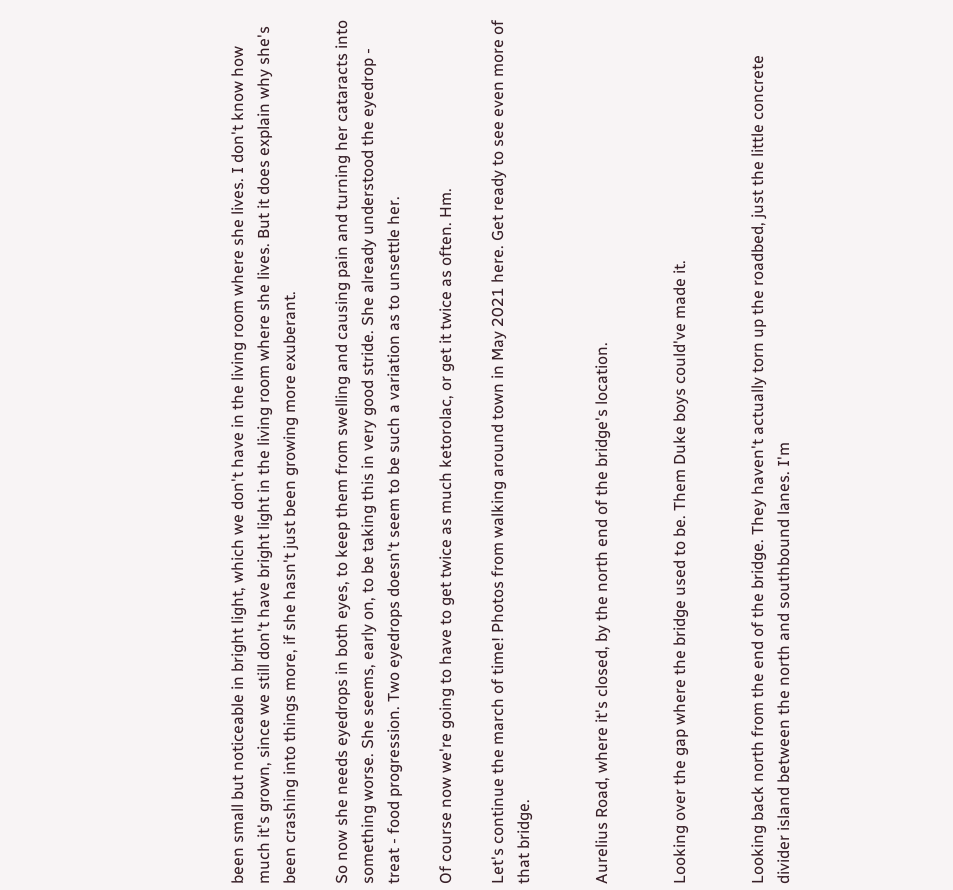been small but noticeable in bright light, which we don't have in the living room where she lives. I don't know how much it's grown, since we still don't have bright light in the living room where she lives. But it does explain why she's been crashing into things more, if she hasn't just been growing more exuberant.

So now she needs eyedrops in both eyes, to keep them from swelling and causing pain and turning her cataracts into something worse. She seems, early on, to be taking this in very good stride. She already understood the eyedrop - treat - food progression. Two eyedrops doesn't seem to be such a variation as to unsettle her.

Of course now we're going to have to get twice as much ketorolac, or get it twice as often. Hm.

Let's continue the march of time! Photos from walking around town in May 2021 here. Get ready to see even more of that bridge.


Aurelius Road, where it's closed, by the north end of the bridge's location.


Looking over the gap where the bridge used to be. Them Duke boys could've made it.


Looking back north from the end of the bridge. They haven't actually torn up the roadbed, just the little concrete divider island between the north and southbound lanes. I'm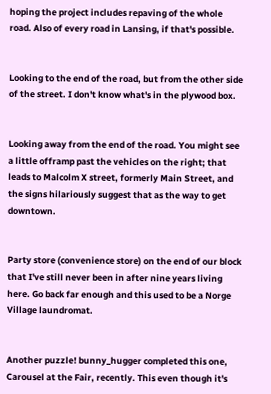hoping the project includes repaving of the whole road. Also of every road in Lansing, if that's possible.


Looking to the end of the road, but from the other side of the street. I don't know what's in the plywood box.


Looking away from the end of the road. You might see a little offramp past the vehicles on the right; that leads to Malcolm X street, formerly Main Street, and the signs hilariously suggest that as the way to get downtown.


Party store (convenience store) on the end of our block that I've still never been in after nine years living here. Go back far enough and this used to be a Norge Village laundromat.


Another puzzle! bunny_hugger completed this one, Carousel at the Fair, recently. This even though it's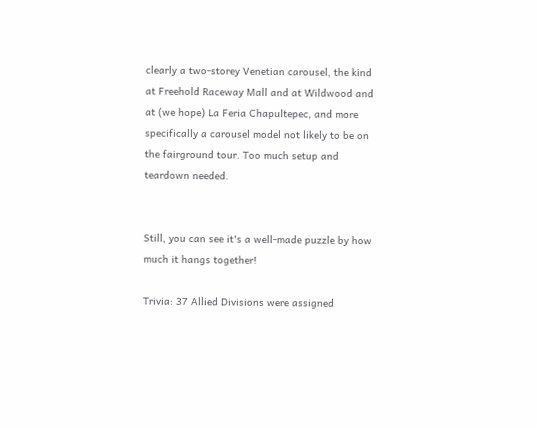clearly a two-storey Venetian carousel, the kind at Freehold Raceway Mall and at Wildwood and at (we hope) La Feria Chapultepec, and more specifically a carousel model not likely to be on the fairground tour. Too much setup and teardown needed.


Still, you can see it's a well-made puzzle by how much it hangs together!

Trivia: 37 Allied Divisions were assigned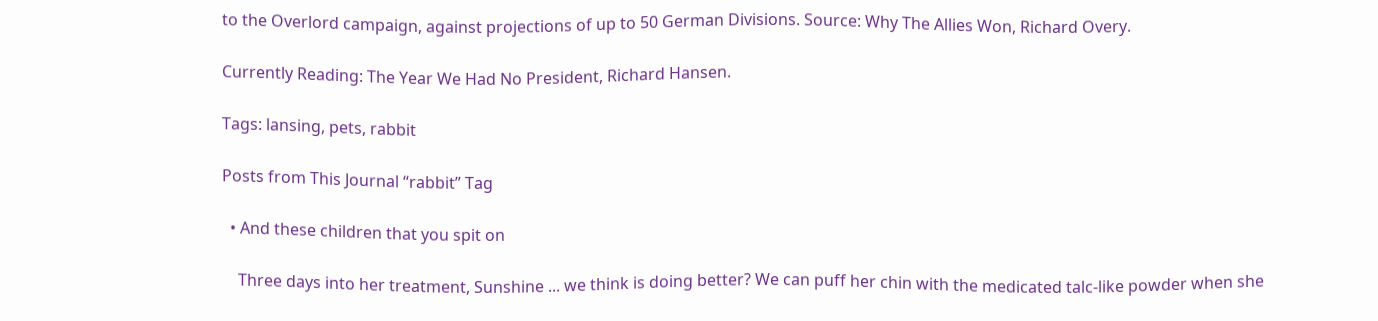to the Overlord campaign, against projections of up to 50 German Divisions. Source: Why The Allies Won, Richard Overy.

Currently Reading: The Year We Had No President, Richard Hansen.

Tags: lansing, pets, rabbit

Posts from This Journal “rabbit” Tag

  • And these children that you spit on

    Three days into her treatment, Sunshine ... we think is doing better? We can puff her chin with the medicated talc-like powder when she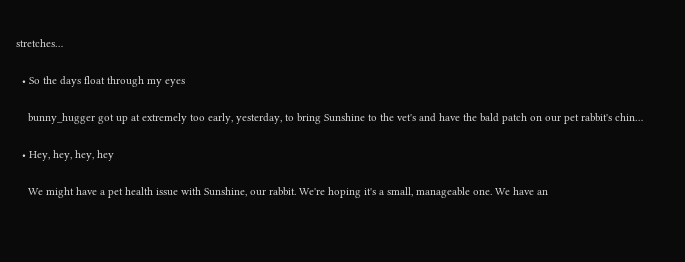stretches…

  • So the days float through my eyes

    bunny_hugger got up at extremely too early, yesterday, to bring Sunshine to the vet's and have the bald patch on our pet rabbit's chin…

  • Hey, hey, hey, hey

    We might have a pet health issue with Sunshine, our rabbit. We're hoping it's a small, manageable one. We have an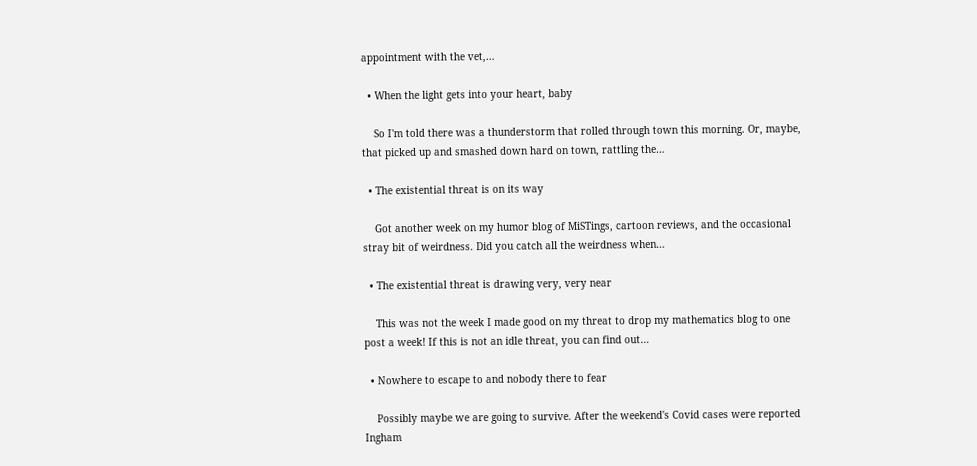appointment with the vet,…

  • When the light gets into your heart, baby

    So I'm told there was a thunderstorm that rolled through town this morning. Or, maybe, that picked up and smashed down hard on town, rattling the…

  • The existential threat is on its way

    Got another week on my humor blog of MiSTings, cartoon reviews, and the occasional stray bit of weirdness. Did you catch all the weirdness when…

  • The existential threat is drawing very, very near

    This was not the week I made good on my threat to drop my mathematics blog to one post a week! If this is not an idle threat, you can find out…

  • Nowhere to escape to and nobody there to fear

    Possibly maybe we are going to survive. After the weekend's Covid cases were reported Ingham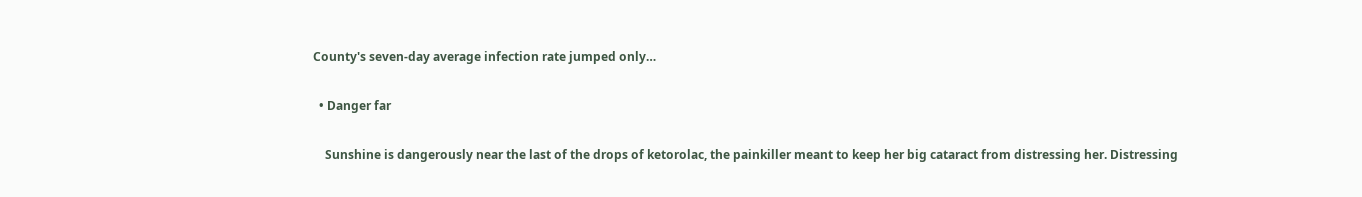County's seven-day average infection rate jumped only…

  • Danger far

    Sunshine is dangerously near the last of the drops of ketorolac, the painkiller meant to keep her big cataract from distressing her. Distressing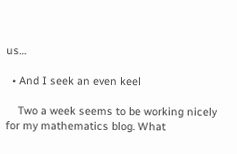us…

  • And I seek an even keel

    Two a week seems to be working nicely for my mathematics blog. What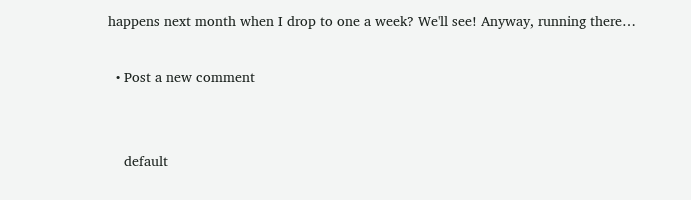happens next month when I drop to one a week? We'll see! Anyway, running there…

  • Post a new comment


    default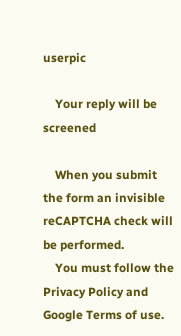userpic

    Your reply will be screened

    When you submit the form an invisible reCAPTCHA check will be performed.
    You must follow the Privacy Policy and Google Terms of use.